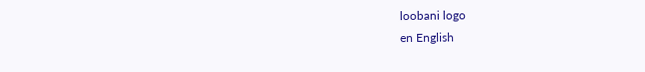loobani logo
en English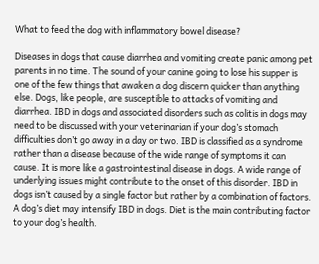What to feed the dog with inflammatory bowel disease?

Diseases in dogs that cause diarrhea and vomiting create panic among pet parents in no time. The sound of your canine going to lose his supper is one of the few things that awaken a dog discern quicker than anything else. Dogs, like people, are susceptible to attacks of vomiting and diarrhea. IBD in dogs and associated disorders such as colitis in dogs may need to be discussed with your veterinarian if your dog’s stomach difficulties don’t go away in a day or two. IBD is classified as a syndrome rather than a disease because of the wide range of symptoms it can cause. It is more like a gastrointestinal disease in dogs. A wide range of underlying issues might contribute to the onset of this disorder. IBD in dogs isn’t caused by a single factor but rather by a combination of factors. A dog’s diet may intensify IBD in dogs. Diet is the main contributing factor to your dog’s health.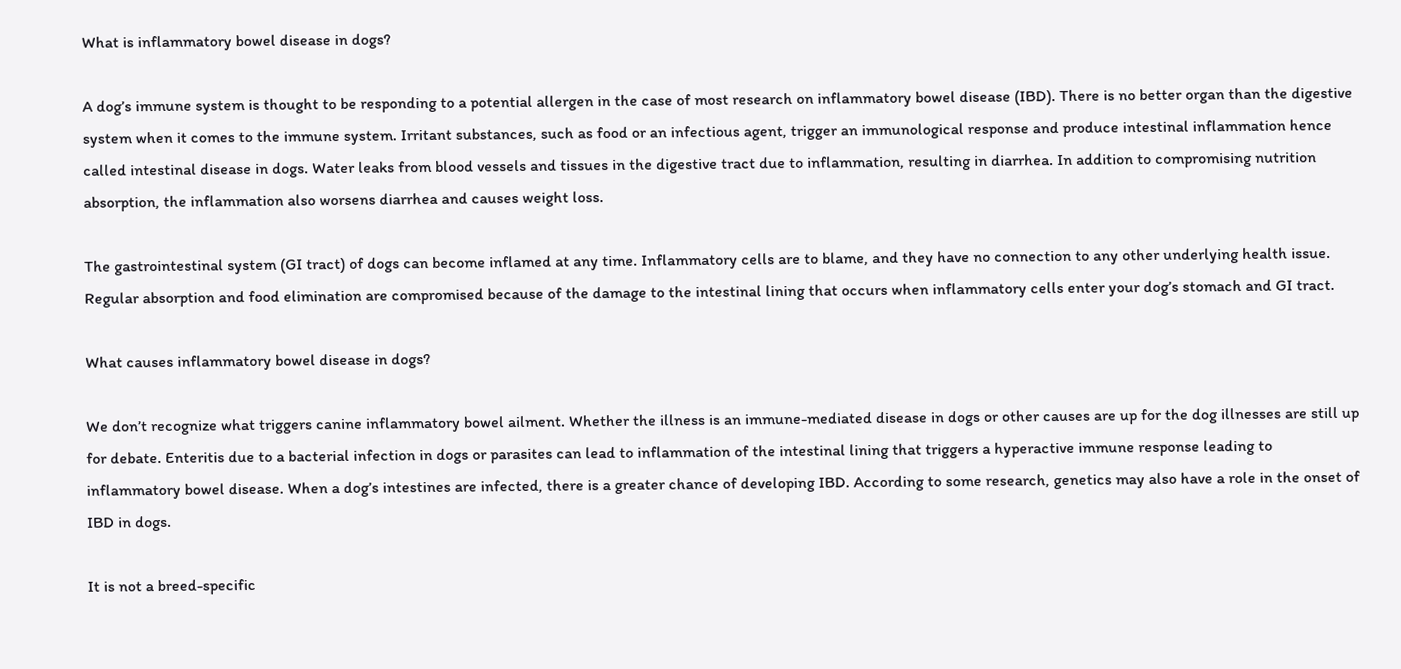What is inflammatory bowel disease in dogs?

A dog’s immune system is thought to be responding to a potential allergen in the case of most research on inflammatory bowel disease (IBD). There is no better organ than the digestive system when it comes to the immune system. Irritant substances, such as food or an infectious agent, trigger an immunological response and produce intestinal inflammation hence called intestinal disease in dogs. Water leaks from blood vessels and tissues in the digestive tract due to inflammation, resulting in diarrhea. In addition to compromising nutrition absorption, the inflammation also worsens diarrhea and causes weight loss.

The gastrointestinal system (GI tract) of dogs can become inflamed at any time. Inflammatory cells are to blame, and they have no connection to any other underlying health issue. Regular absorption and food elimination are compromised because of the damage to the intestinal lining that occurs when inflammatory cells enter your dog’s stomach and GI tract.

What causes inflammatory bowel disease in dogs?

We don’t recognize what triggers canine inflammatory bowel ailment. Whether the illness is an immune-mediated disease in dogs or other causes are up for the dog illnesses are still up for debate. Enteritis due to a bacterial infection in dogs or parasites can lead to inflammation of the intestinal lining that triggers a hyperactive immune response leading to inflammatory bowel disease. When a dog’s intestines are infected, there is a greater chance of developing IBD. According to some research, genetics may also have a role in the onset of IBD in dogs.

It is not a breed-specific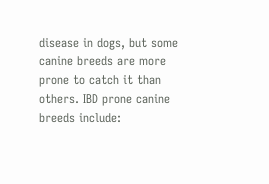disease in dogs, but some canine breeds are more prone to catch it than others. IBD prone canine breeds include: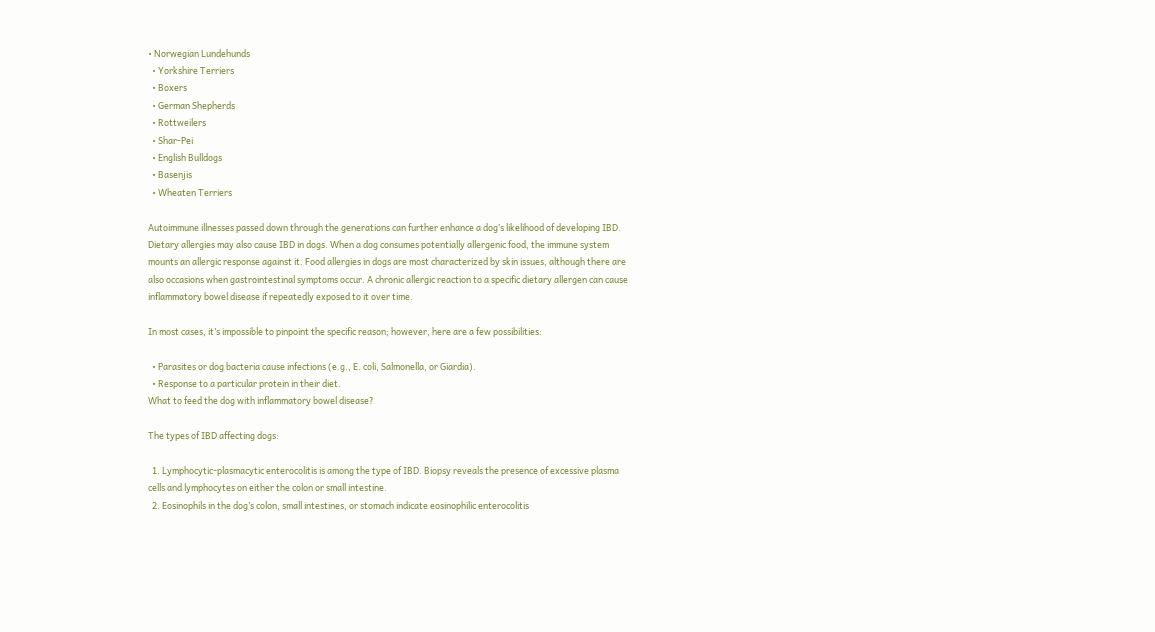• Norwegian Lundehunds
  • Yorkshire Terriers
  • Boxers
  • German Shepherds
  • Rottweilers
  • Shar-Pei
  • English Bulldogs
  • Basenjis
  • Wheaten Terriers

Autoimmune illnesses passed down through the generations can further enhance a dog’s likelihood of developing IBD. Dietary allergies may also cause IBD in dogs. When a dog consumes potentially allergenic food, the immune system mounts an allergic response against it. Food allergies in dogs are most characterized by skin issues, although there are also occasions when gastrointestinal symptoms occur. A chronic allergic reaction to a specific dietary allergen can cause inflammatory bowel disease if repeatedly exposed to it over time.

In most cases, it’s impossible to pinpoint the specific reason; however, here are a few possibilities:

  • Parasites or dog bacteria cause infections (e.g., E. coli, Salmonella, or Giardia).
  • Response to a particular protein in their diet.
What to feed the dog with inflammatory bowel disease?

The types of IBD affecting dogs:

  1. Lymphocytic-plasmacytic enterocolitis is among the type of IBD. Biopsy reveals the presence of excessive plasma cells and lymphocytes on either the colon or small intestine.
  2. Eosinophils in the dog’s colon, small intestines, or stomach indicate eosinophilic enterocolitis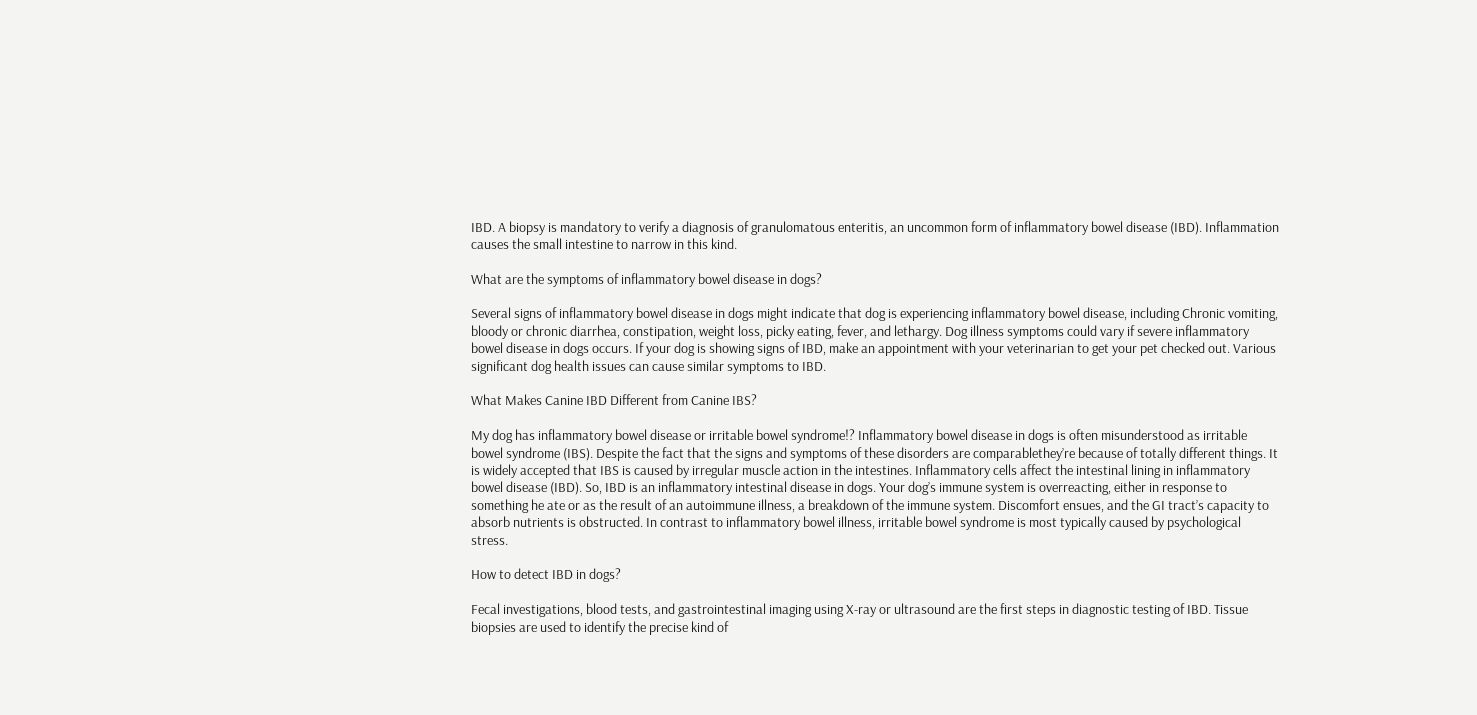IBD. A biopsy is mandatory to verify a diagnosis of granulomatous enteritis, an uncommon form of inflammatory bowel disease (IBD). Inflammation causes the small intestine to narrow in this kind.

What are the symptoms of inflammatory bowel disease in dogs?

Several signs of inflammatory bowel disease in dogs might indicate that dog is experiencing inflammatory bowel disease, including Chronic vomiting, bloody or chronic diarrhea, constipation, weight loss, picky eating, fever, and lethargy. Dog illness symptoms could vary if severe inflammatory bowel disease in dogs occurs. If your dog is showing signs of IBD, make an appointment with your veterinarian to get your pet checked out. Various significant dog health issues can cause similar symptoms to IBD.

What Makes Canine IBD Different from Canine IBS?

My dog has inflammatory bowel disease or irritable bowel syndrome!? Inflammatory bowel disease in dogs is often misunderstood as irritable bowel syndrome (IBS). Despite the fact that the signs and symptoms of these disorders are comparablethey’re because of totally different things. It is widely accepted that IBS is caused by irregular muscle action in the intestines. Inflammatory cells affect the intestinal lining in inflammatory bowel disease (IBD). So, IBD is an inflammatory intestinal disease in dogs. Your dog’s immune system is overreacting, either in response to something he ate or as the result of an autoimmune illness, a breakdown of the immune system. Discomfort ensues, and the GI tract’s capacity to absorb nutrients is obstructed. In contrast to inflammatory bowel illness, irritable bowel syndrome is most typically caused by psychological stress.

How to detect IBD in dogs?

Fecal investigations, blood tests, and gastrointestinal imaging using X-ray or ultrasound are the first steps in diagnostic testing of IBD. Tissue biopsies are used to identify the precise kind of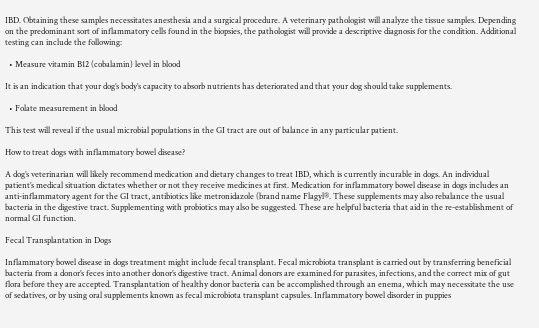IBD. Obtaining these samples necessitates anesthesia and a surgical procedure. A veterinary pathologist will analyze the tissue samples. Depending on the predominant sort of inflammatory cells found in the biopsies, the pathologist will provide a descriptive diagnosis for the condition. Additional testing can include the following:

  • Measure vitamin B12 (cobalamin) level in blood

It is an indication that your dog’s body’s capacity to absorb nutrients has deteriorated and that your dog should take supplements.

  • Folate measurement in blood

This test will reveal if the usual microbial populations in the GI tract are out of balance in any particular patient.

How to treat dogs with inflammatory bowel disease?

A dog’s veterinarian will likely recommend medication and dietary changes to treat IBD, which is currently incurable in dogs. An individual patient’s medical situation dictates whether or not they receive medicines at first. Medication for inflammatory bowel disease in dogs includes an anti-inflammatory agent for the GI tract, antibiotics like metronidazole (brand name Flagyl®. These supplements may also rebalance the usual bacteria in the digestive tract. Supplementing with probiotics may also be suggested. These are helpful bacteria that aid in the re-establishment of normal GI function.

Fecal Transplantation in Dogs

Inflammatory bowel disease in dogs treatment might include fecal transplant. Fecal microbiota transplant is carried out by transferring beneficial bacteria from a donor’s feces into another donor’s digestive tract. Animal donors are examined for parasites, infections, and the correct mix of gut flora before they are accepted. Transplantation of healthy donor bacteria can be accomplished through an enema, which may necessitate the use of sedatives, or by using oral supplements known as fecal microbiota transplant capsules. Inflammatory bowel disorder in puppies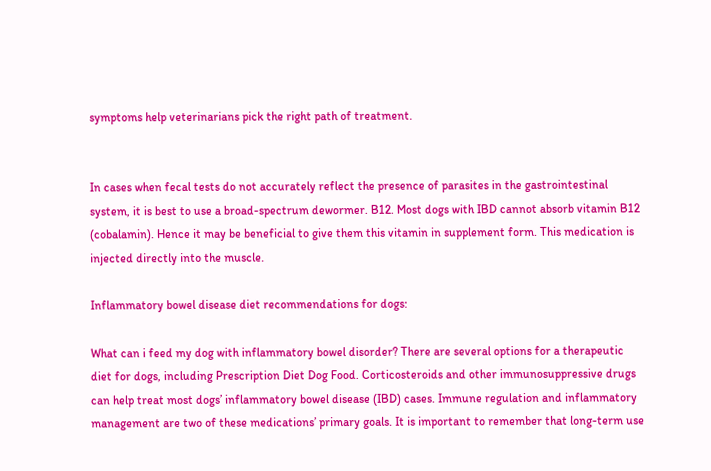symptoms help veterinarians pick the right path of treatment.


In cases when fecal tests do not accurately reflect the presence of parasites in the gastrointestinal system, it is best to use a broad-spectrum dewormer. B12. Most dogs with IBD cannot absorb vitamin B12 (cobalamin). Hence it may be beneficial to give them this vitamin in supplement form. This medication is injected directly into the muscle.

Inflammatory bowel disease diet recommendations for dogs:

What can i feed my dog with inflammatory bowel disorder? There are several options for a therapeutic diet for dogs, including Prescription Diet Dog Food. Corticosteroids and other immunosuppressive drugs can help treat most dogs’ inflammatory bowel disease (IBD) cases. Immune regulation and inflammatory management are two of these medications’ primary goals. It is important to remember that long-term use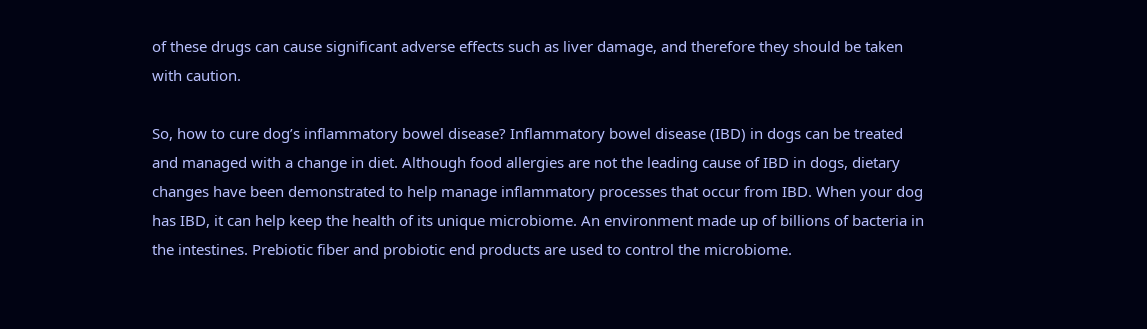of these drugs can cause significant adverse effects such as liver damage, and therefore they should be taken with caution.

So, how to cure dog’s inflammatory bowel disease? Inflammatory bowel disease (IBD) in dogs can be treated and managed with a change in diet. Although food allergies are not the leading cause of IBD in dogs, dietary changes have been demonstrated to help manage inflammatory processes that occur from IBD. When your dog has IBD, it can help keep the health of its unique microbiome. An environment made up of billions of bacteria in the intestines. Prebiotic fiber and probiotic end products are used to control the microbiome.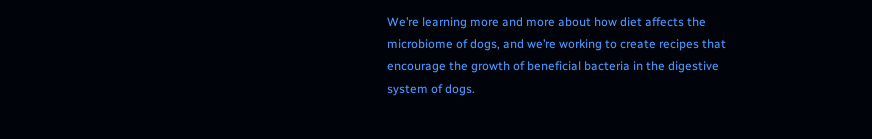We’re learning more and more about how diet affects the microbiome of dogs, and we’re working to create recipes that encourage the growth of beneficial bacteria in the digestive system of dogs.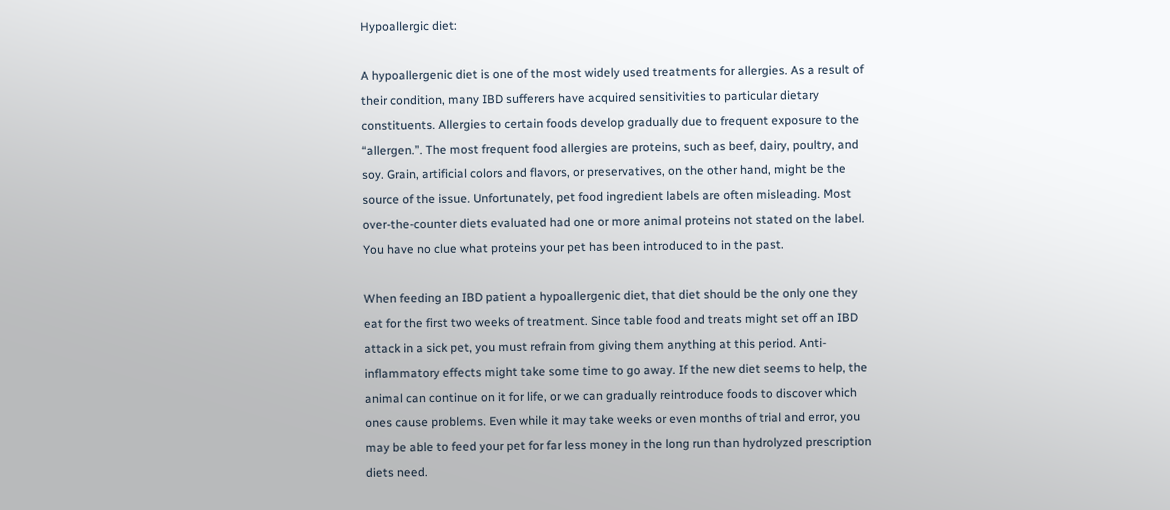Hypoallergic diet:

A hypoallergenic diet is one of the most widely used treatments for allergies. As a result of their condition, many IBD sufferers have acquired sensitivities to particular dietary constituents. Allergies to certain foods develop gradually due to frequent exposure to the “allergen.”. The most frequent food allergies are proteins, such as beef, dairy, poultry, and soy. Grain, artificial colors and flavors, or preservatives, on the other hand, might be the source of the issue. Unfortunately, pet food ingredient labels are often misleading. Most over-the-counter diets evaluated had one or more animal proteins not stated on the label. You have no clue what proteins your pet has been introduced to in the past.

When feeding an IBD patient a hypoallergenic diet, that diet should be the only one they eat for the first two weeks of treatment. Since table food and treats might set off an IBD attack in a sick pet, you must refrain from giving them anything at this period. Anti-inflammatory effects might take some time to go away. If the new diet seems to help, the animal can continue on it for life, or we can gradually reintroduce foods to discover which ones cause problems. Even while it may take weeks or even months of trial and error, you may be able to feed your pet for far less money in the long run than hydrolyzed prescription diets need.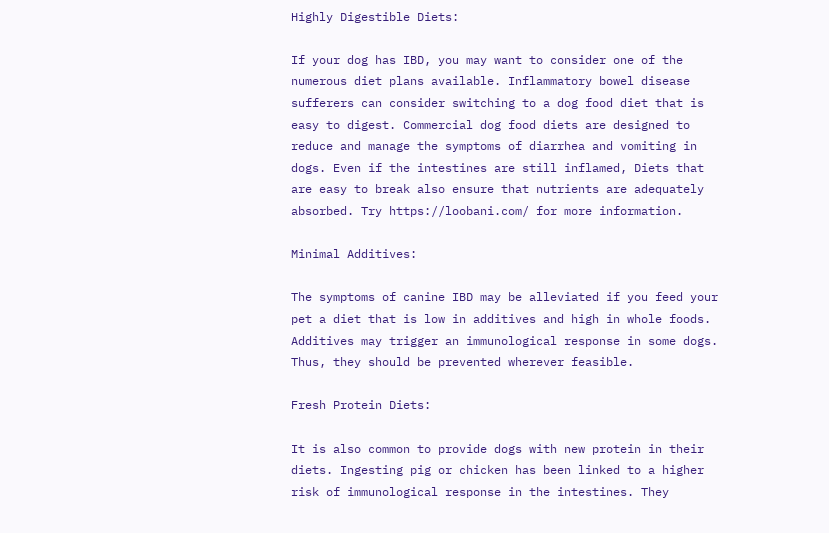Highly Digestible Diets:

If your dog has IBD, you may want to consider one of the numerous diet plans available. Inflammatory bowel disease sufferers can consider switching to a dog food diet that is easy to digest. Commercial dog food diets are designed to reduce and manage the symptoms of diarrhea and vomiting in dogs. Even if the intestines are still inflamed, Diets that are easy to break also ensure that nutrients are adequately absorbed. Try https://loobani.com/ for more information.

Minimal Additives:

The symptoms of canine IBD may be alleviated if you feed your pet a diet that is low in additives and high in whole foods. Additives may trigger an immunological response in some dogs. Thus, they should be prevented wherever feasible.

Fresh Protein Diets:

It is also common to provide dogs with new protein in their diets. Ingesting pig or chicken has been linked to a higher risk of immunological response in the intestines. They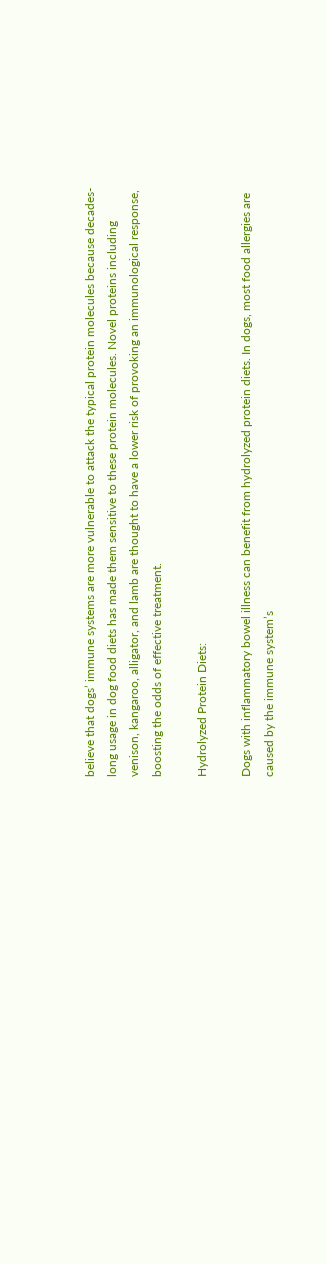believe that dogs’ immune systems are more vulnerable to attack the typical protein molecules because decades-long usage in dog food diets has made them sensitive to these protein molecules. Novel proteins including venison, kangaroo, alligator, and lamb are thought to have a lower risk of provoking an immunological response, boosting the odds of effective treatment.

Hydrolyzed Protein Diets:

Dogs with inflammatory bowel illness can benefit from hydrolyzed protein diets. In dogs, most food allergies are caused by the immune system’s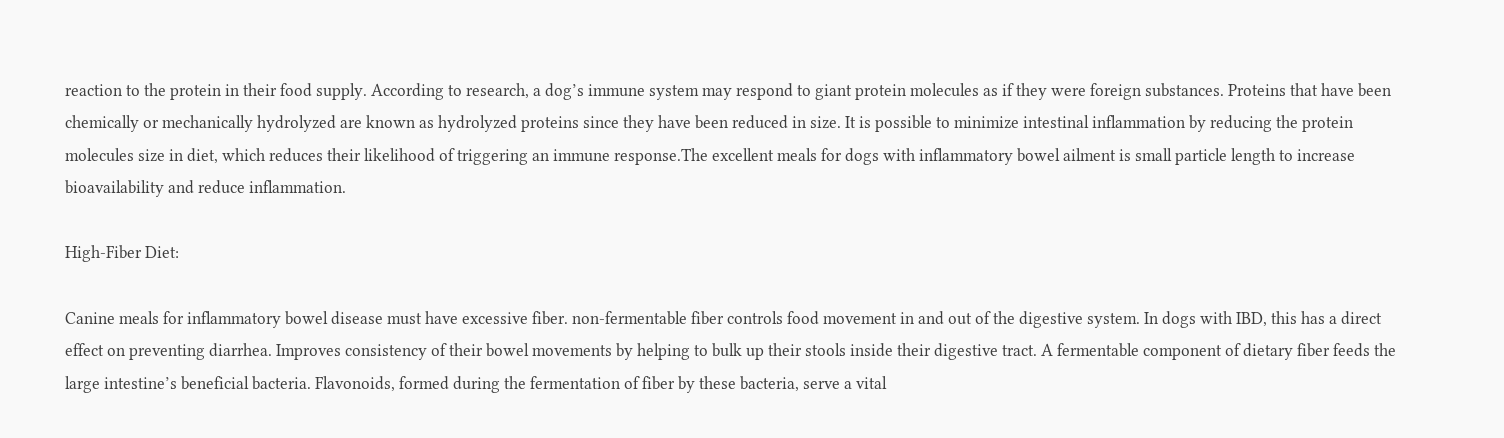reaction to the protein in their food supply. According to research, a dog’s immune system may respond to giant protein molecules as if they were foreign substances. Proteins that have been chemically or mechanically hydrolyzed are known as hydrolyzed proteins since they have been reduced in size. It is possible to minimize intestinal inflammation by reducing the protein molecules size in diet, which reduces their likelihood of triggering an immune response.The excellent meals for dogs with inflammatory bowel ailment is small particle length to increase bioavailability and reduce inflammation.

High-Fiber Diet:

Canine meals for inflammatory bowel disease must have excessive fiber. non-fermentable fiber controls food movement in and out of the digestive system. In dogs with IBD, this has a direct effect on preventing diarrhea. Improves consistency of their bowel movements by helping to bulk up their stools inside their digestive tract. A fermentable component of dietary fiber feeds the large intestine’s beneficial bacteria. Flavonoids, formed during the fermentation of fiber by these bacteria, serve a vital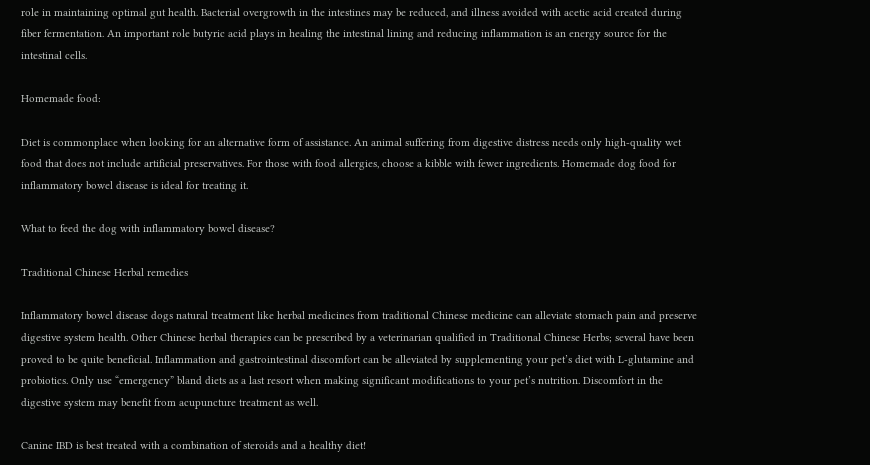role in maintaining optimal gut health. Bacterial overgrowth in the intestines may be reduced, and illness avoided with acetic acid created during fiber fermentation. An important role butyric acid plays in healing the intestinal lining and reducing inflammation is an energy source for the intestinal cells.

Homemade food:

Diet is commonplace when looking for an alternative form of assistance. An animal suffering from digestive distress needs only high-quality wet food that does not include artificial preservatives. For those with food allergies, choose a kibble with fewer ingredients. Homemade dog food for inflammatory bowel disease is ideal for treating it.

What to feed the dog with inflammatory bowel disease?

Traditional Chinese Herbal remedies

Inflammatory bowel disease dogs natural treatment like herbal medicines from traditional Chinese medicine can alleviate stomach pain and preserve digestive system health. Other Chinese herbal therapies can be prescribed by a veterinarian qualified in Traditional Chinese Herbs; several have been proved to be quite beneficial. Inflammation and gastrointestinal discomfort can be alleviated by supplementing your pet’s diet with L-glutamine and probiotics. Only use “emergency” bland diets as a last resort when making significant modifications to your pet’s nutrition. Discomfort in the digestive system may benefit from acupuncture treatment as well.

Canine IBD is best treated with a combination of steroids and a healthy diet!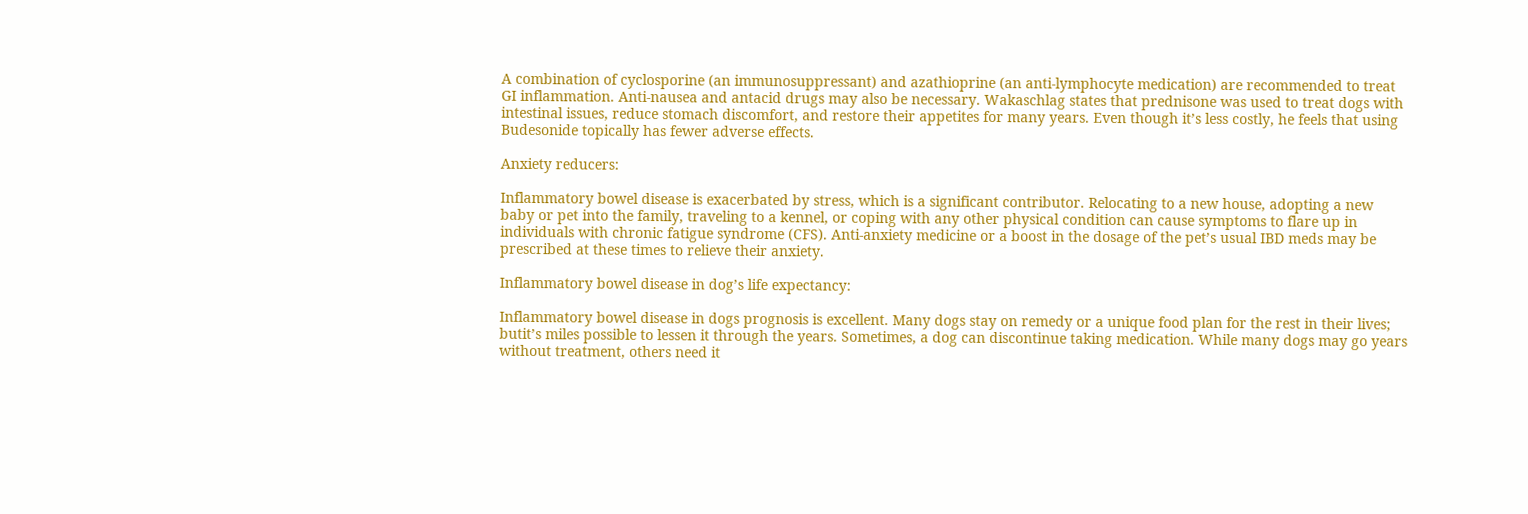A combination of cyclosporine (an immunosuppressant) and azathioprine (an anti-lymphocyte medication) are recommended to treat GI inflammation. Anti-nausea and antacid drugs may also be necessary. Wakaschlag states that prednisone was used to treat dogs with intestinal issues, reduce stomach discomfort, and restore their appetites for many years. Even though it’s less costly, he feels that using Budesonide topically has fewer adverse effects.

Anxiety reducers:

Inflammatory bowel disease is exacerbated by stress, which is a significant contributor. Relocating to a new house, adopting a new baby or pet into the family, traveling to a kennel, or coping with any other physical condition can cause symptoms to flare up in individuals with chronic fatigue syndrome (CFS). Anti-anxiety medicine or a boost in the dosage of the pet’s usual IBD meds may be prescribed at these times to relieve their anxiety.

Inflammatory bowel disease in dog’s life expectancy:

Inflammatory bowel disease in dogs prognosis is excellent. Many dogs stay on remedy or a unique food plan for the rest in their lives; butit’s miles possible to lessen it through the years. Sometimes, a dog can discontinue taking medication. While many dogs may go years without treatment, others need it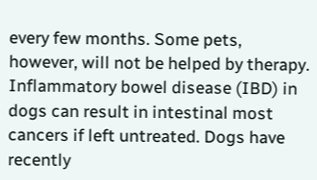every few months. Some pets, however, will not be helped by therapy. Inflammatory bowel disease (IBD) in dogs can result in intestinal most cancers if left untreated. Dogs have recently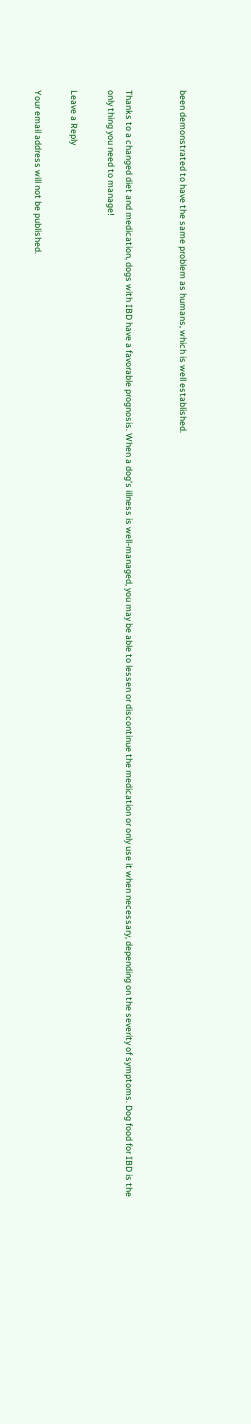been demonstrated to have the same problem as humans, which is well established.


Thanks to a changed diet and medication, dogs with IBD have a favorable prognosis. When a dog’s illness is well-managed, you may be able to lessen or discontinue the medication or only use it when necessary, depending on the severity of symptoms. Dog food for IBD is the only thing you need to manage!

Leave a Reply

Your email address will not be published.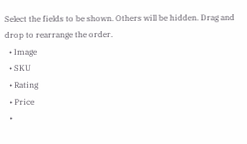Select the fields to be shown. Others will be hidden. Drag and drop to rearrange the order.
  • Image
  • SKU
  • Rating
  • Price
  •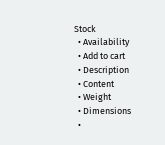Stock
  • Availability
  • Add to cart
  • Description
  • Content
  • Weight
  • Dimensions
  •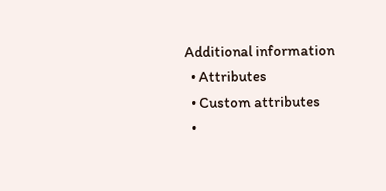Additional information
  • Attributes
  • Custom attributes
  •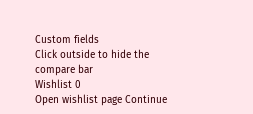Custom fields
Click outside to hide the compare bar
Wishlist 0
Open wishlist page Continue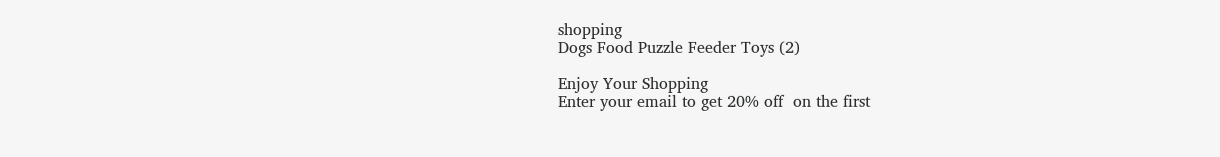shopping
Dogs Food Puzzle Feeder Toys (2)

Enjoy Your Shopping
Enter your email to get 20% off  on the first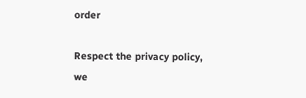order

Respect the privacy policy, we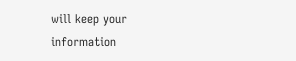will keep your information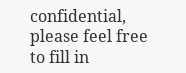confidential, please feel free to fill in